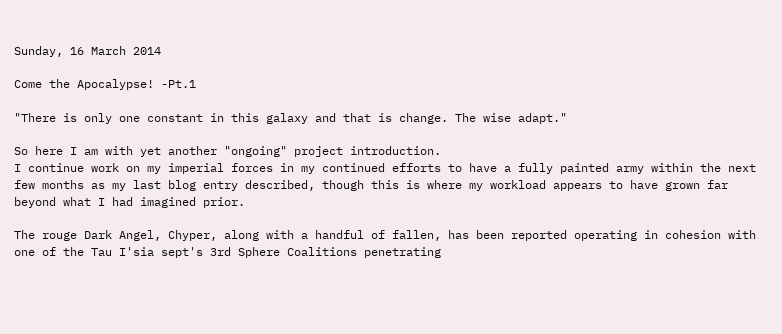Sunday, 16 March 2014

Come the Apocalypse! -Pt.1

"There is only one constant in this galaxy and that is change. The wise adapt."

So here I am with yet another "ongoing" project introduction.
I continue work on my imperial forces in my continued efforts to have a fully painted army within the next few months as my last blog entry described, though this is where my workload appears to have grown far beyond what I had imagined prior.

The rouge Dark Angel, Chyper, along with a handful of fallen, has been reported operating in cohesion with one of the Tau I'sia sept's 3rd Sphere Coalitions penetrating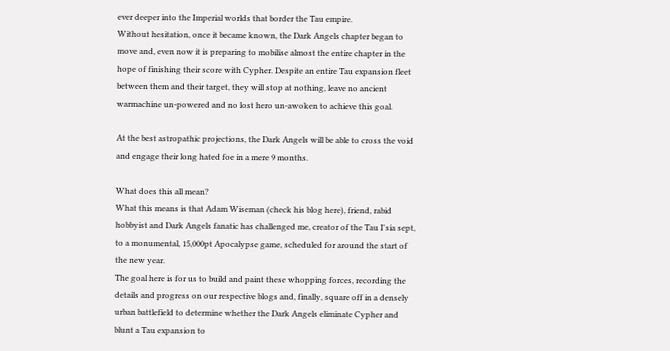ever deeper into the Imperial worlds that border the Tau empire.
Without hesitation, once it became known, the Dark Angels chapter began to move and, even now it is preparing to mobilise almost the entire chapter in the hope of finishing their score with Cypher. Despite an entire Tau expansion fleet between them and their target, they will stop at nothing, leave no ancient warmachine un-powered and no lost hero un-awoken to achieve this goal.

At the best astropathic projections, the Dark Angels will be able to cross the void and engage their long hated foe in a mere 9 months.

What does this all mean?
What this means is that Adam Wiseman (check his blog here), friend, rabid hobbyist and Dark Angels fanatic has challenged me, creator of the Tau I'sia sept, to a monumental, 15,000pt Apocalypse game, scheduled for around the start of the new year.
The goal here is for us to build and paint these whopping forces, recording the details and progress on our respective blogs and, finally, square off in a densely urban battlefield to determine whether the Dark Angels eliminate Cypher and blunt a Tau expansion to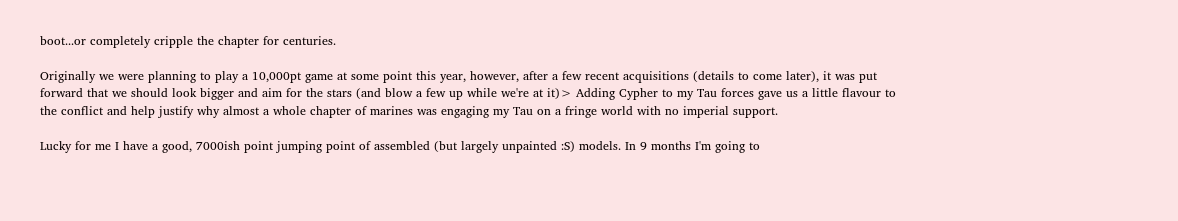boot...or completely cripple the chapter for centuries.

Originally we were planning to play a 10,000pt game at some point this year, however, after a few recent acquisitions (details to come later), it was put forward that we should look bigger and aim for the stars (and blow a few up while we're at it)> Adding Cypher to my Tau forces gave us a little flavour to the conflict and help justify why almost a whole chapter of marines was engaging my Tau on a fringe world with no imperial support.

Lucky for me I have a good, 7000ish point jumping point of assembled (but largely unpainted :S) models. In 9 months I'm going to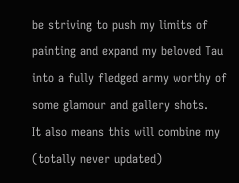be striving to push my limits of painting and expand my beloved Tau into a fully fledged army worthy of some glamour and gallery shots.
It also means this will combine my (totally never updated)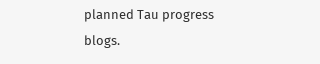planned Tau progress blogs.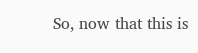So, now that this is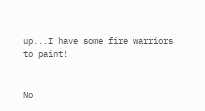up...I have some fire warriors to paint!


No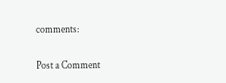comments:

Post a Comment